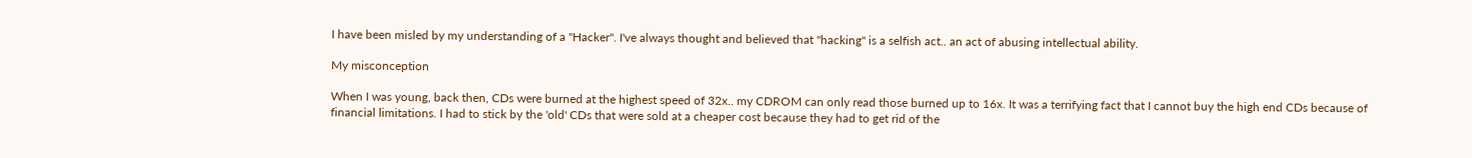I have been misled by my understanding of a "Hacker". I've always thought and believed that "hacking" is a selfish act.. an act of abusing intellectual ability.

My misconception

When I was young, back then, CDs were burned at the highest speed of 32x.. my CDROM can only read those burned up to 16x. It was a terrifying fact that I cannot buy the high end CDs because of financial limitations. I had to stick by the 'old' CDs that were sold at a cheaper cost because they had to get rid of the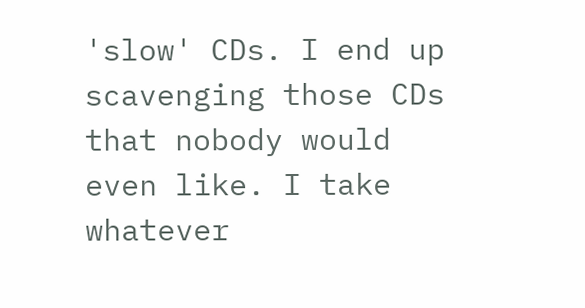'slow' CDs. I end up scavenging those CDs that nobody would even like. I take whatever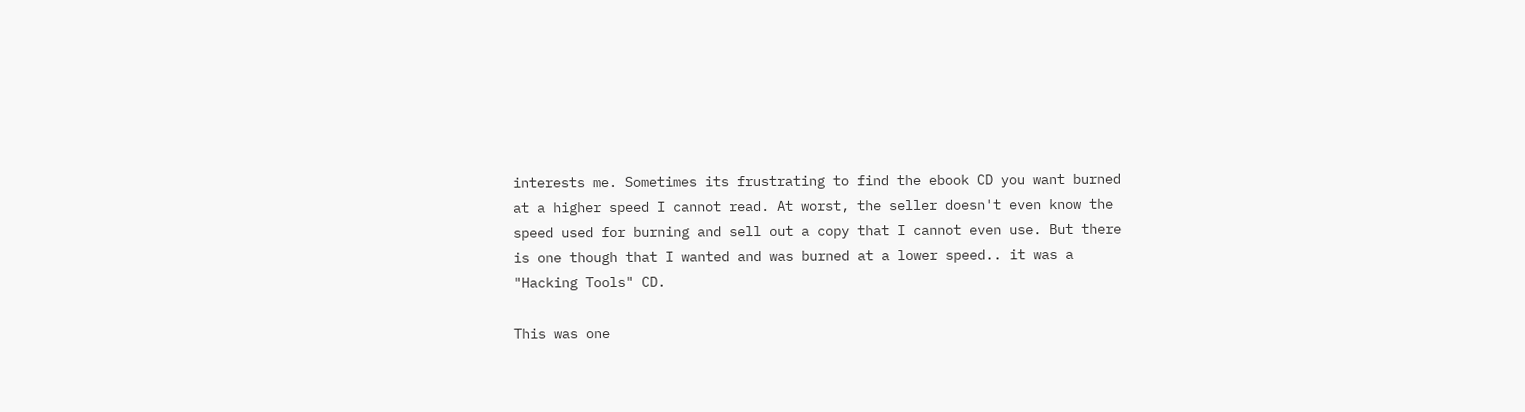interests me. Sometimes its frustrating to find the ebook CD you want burned at a higher speed I cannot read. At worst, the seller doesn't even know the speed used for burning and sell out a copy that I cannot even use. But there is one though that I wanted and was burned at a lower speed.. it was a "Hacking Tools" CD.

This was one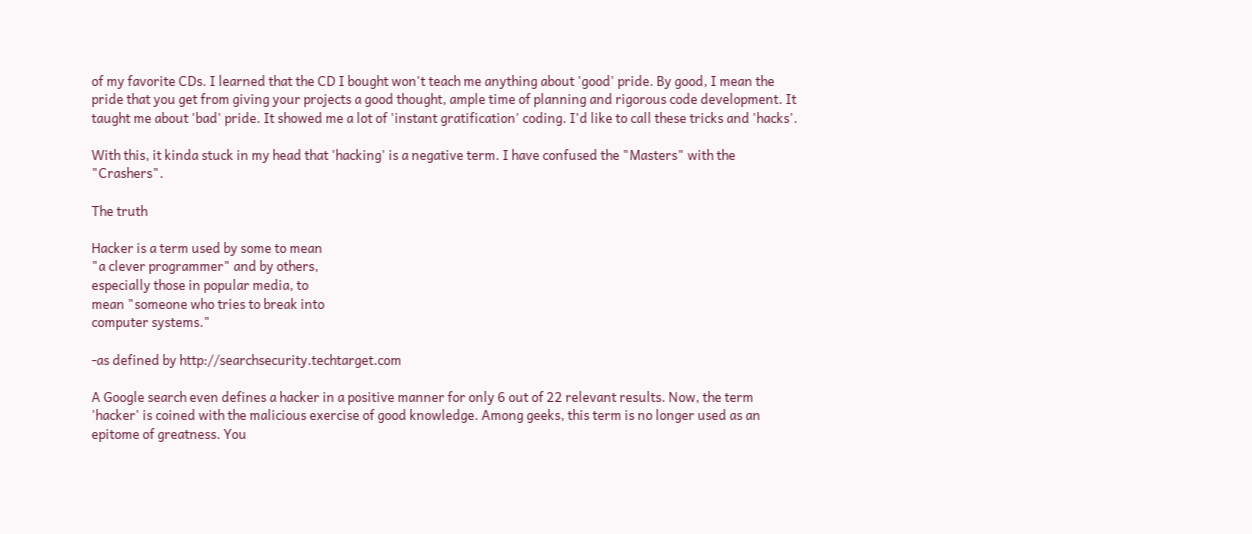of my favorite CDs. I learned that the CD I bought won't teach me anything about 'good' pride. By good, I mean the pride that you get from giving your projects a good thought, ample time of planning and rigorous code development. It taught me about 'bad' pride. It showed me a lot of 'instant gratification' coding. I'd like to call these tricks and 'hacks'.

With this, it kinda stuck in my head that 'hacking' is a negative term. I have confused the "Masters" with the "Crashers".

The truth

Hacker is a term used by some to mean
"a clever programmer" and by others,
especially those in popular media, to
mean "someone who tries to break into
computer systems."

-as defined by http://searchsecurity.techtarget.com

A Google search even defines a hacker in a positive manner for only 6 out of 22 relevant results. Now, the term 'hacker' is coined with the malicious exercise of good knowledge. Among geeks, this term is no longer used as an epitome of greatness. You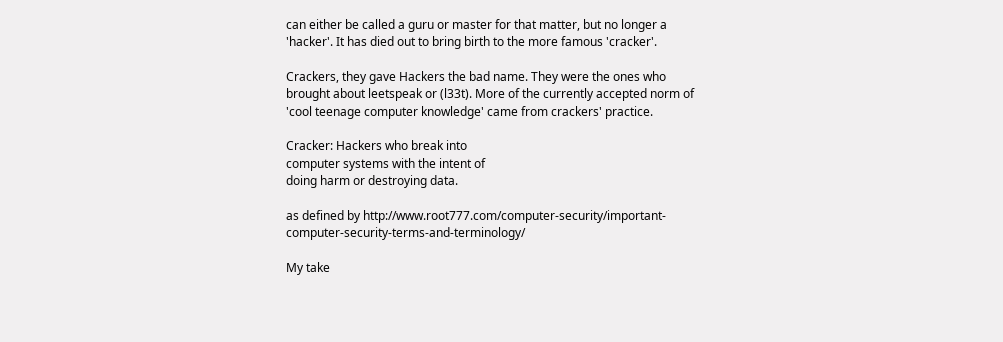can either be called a guru or master for that matter, but no longer a 'hacker'. It has died out to bring birth to the more famous 'cracker'.

Crackers, they gave Hackers the bad name. They were the ones who brought about leetspeak or (l33t). More of the currently accepted norm of 'cool teenage computer knowledge' came from crackers' practice.

Cracker: Hackers who break into
computer systems with the intent of
doing harm or destroying data.

as defined by http://www.root777.com/computer-security/important-computer-security-terms-and-terminology/

My take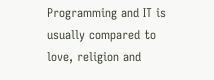Programming and IT is usually compared to love, religion and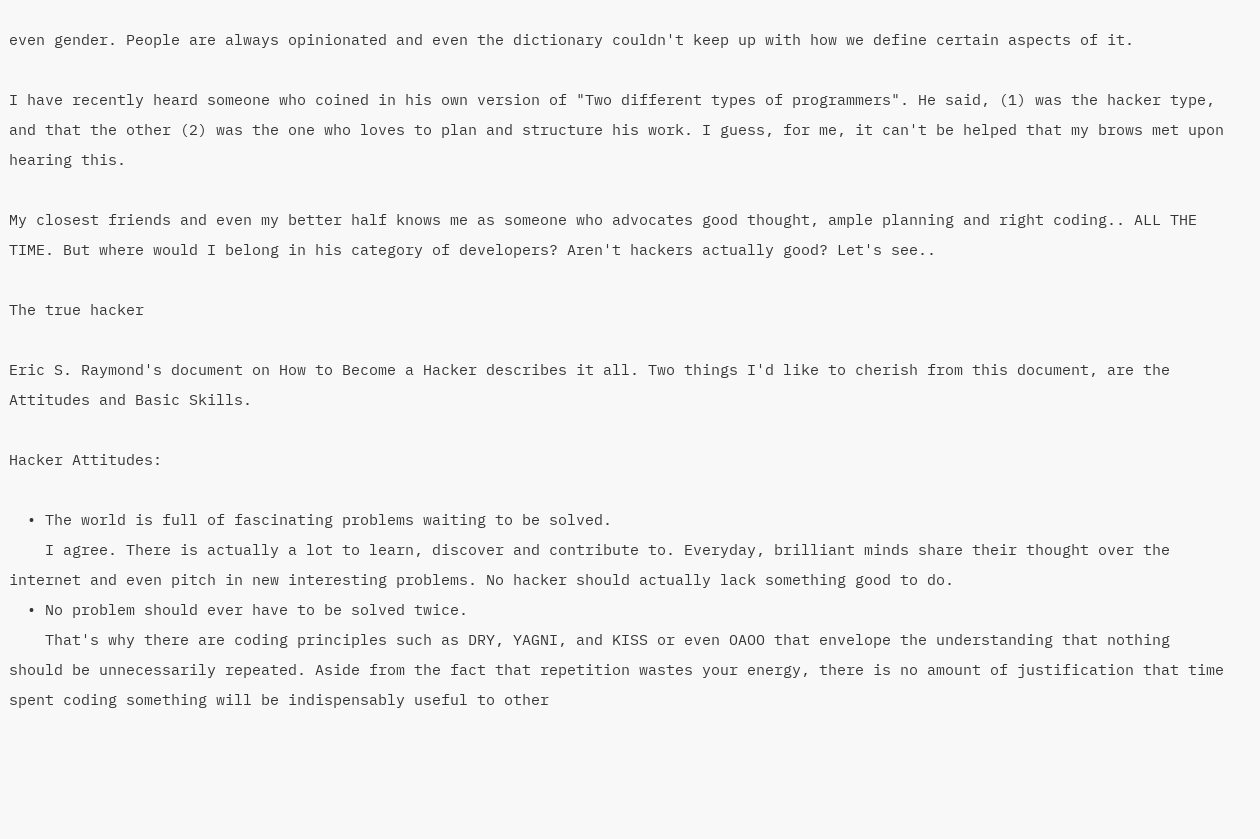even gender. People are always opinionated and even the dictionary couldn't keep up with how we define certain aspects of it.

I have recently heard someone who coined in his own version of "Two different types of programmers". He said, (1) was the hacker type, and that the other (2) was the one who loves to plan and structure his work. I guess, for me, it can't be helped that my brows met upon hearing this.

My closest friends and even my better half knows me as someone who advocates good thought, ample planning and right coding.. ALL THE TIME. But where would I belong in his category of developers? Aren't hackers actually good? Let's see..

The true hacker

Eric S. Raymond's document on How to Become a Hacker describes it all. Two things I'd like to cherish from this document, are the Attitudes and Basic Skills.

Hacker Attitudes:

  • The world is full of fascinating problems waiting to be solved.
    I agree. There is actually a lot to learn, discover and contribute to. Everyday, brilliant minds share their thought over the internet and even pitch in new interesting problems. No hacker should actually lack something good to do.
  • No problem should ever have to be solved twice.
    That's why there are coding principles such as DRY, YAGNI, and KISS or even OAOO that envelope the understanding that nothing should be unnecessarily repeated. Aside from the fact that repetition wastes your energy, there is no amount of justification that time spent coding something will be indispensably useful to other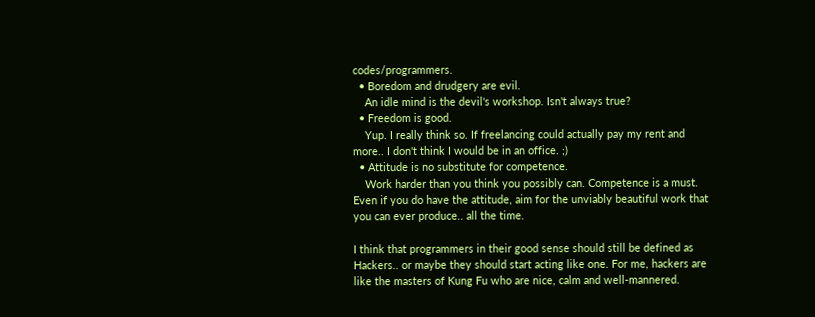codes/programmers.
  • Boredom and drudgery are evil.
    An idle mind is the devil's workshop. Isn't always true?
  • Freedom is good.
    Yup. I really think so. If freelancing could actually pay my rent and more.. I don't think I would be in an office. ;)
  • Attitude is no substitute for competence.
    Work harder than you think you possibly can. Competence is a must. Even if you do have the attitude, aim for the unviably beautiful work that you can ever produce.. all the time.

I think that programmers in their good sense should still be defined as Hackers.. or maybe they should start acting like one. For me, hackers are like the masters of Kung Fu who are nice, calm and well-mannered.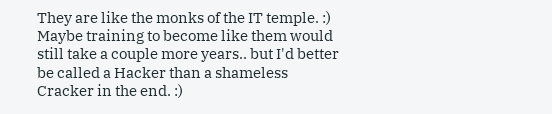They are like the monks of the IT temple. :) Maybe training to become like them would still take a couple more years.. but I'd better be called a Hacker than a shameless Cracker in the end. :)